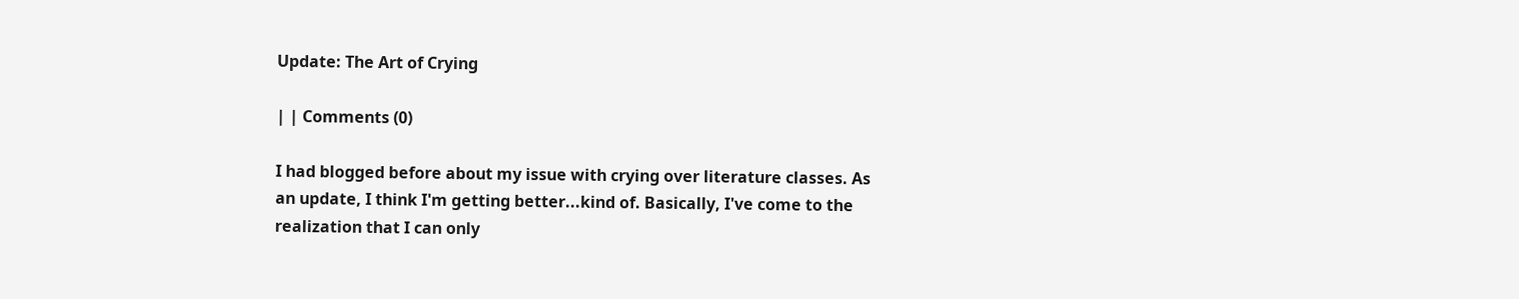Update: The Art of Crying

| | Comments (0)

I had blogged before about my issue with crying over literature classes. As an update, I think I'm getting better...kind of. Basically, I've come to the realization that I can only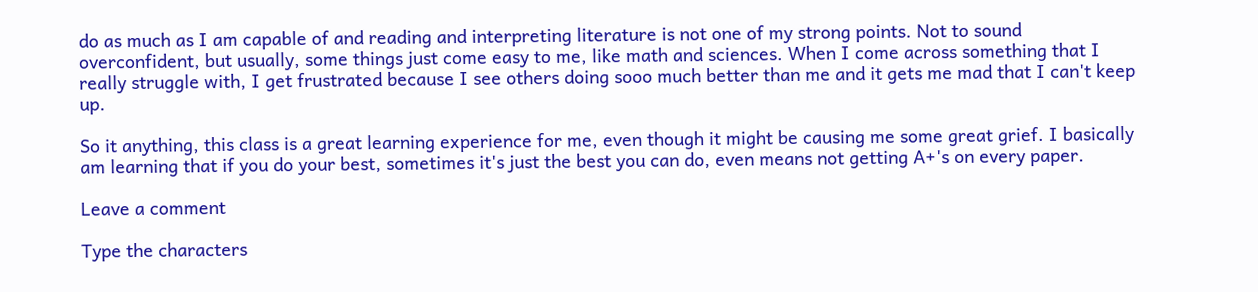do as much as I am capable of and reading and interpreting literature is not one of my strong points. Not to sound overconfident, but usually, some things just come easy to me, like math and sciences. When I come across something that I really struggle with, I get frustrated because I see others doing sooo much better than me and it gets me mad that I can't keep up.

So it anything, this class is a great learning experience for me, even though it might be causing me some great grief. I basically am learning that if you do your best, sometimes it's just the best you can do, even means not getting A+'s on every paper.

Leave a comment

Type the characters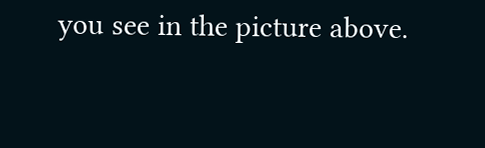you see in the picture above.